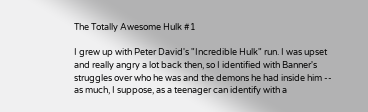The Totally Awesome Hulk #1

I grew up with Peter David's "Incredible Hulk" run. I was upset and really angry a lot back then, so I identified with Banner's struggles over who he was and the demons he had inside him -- as much, I suppose, as a teenager can identify with a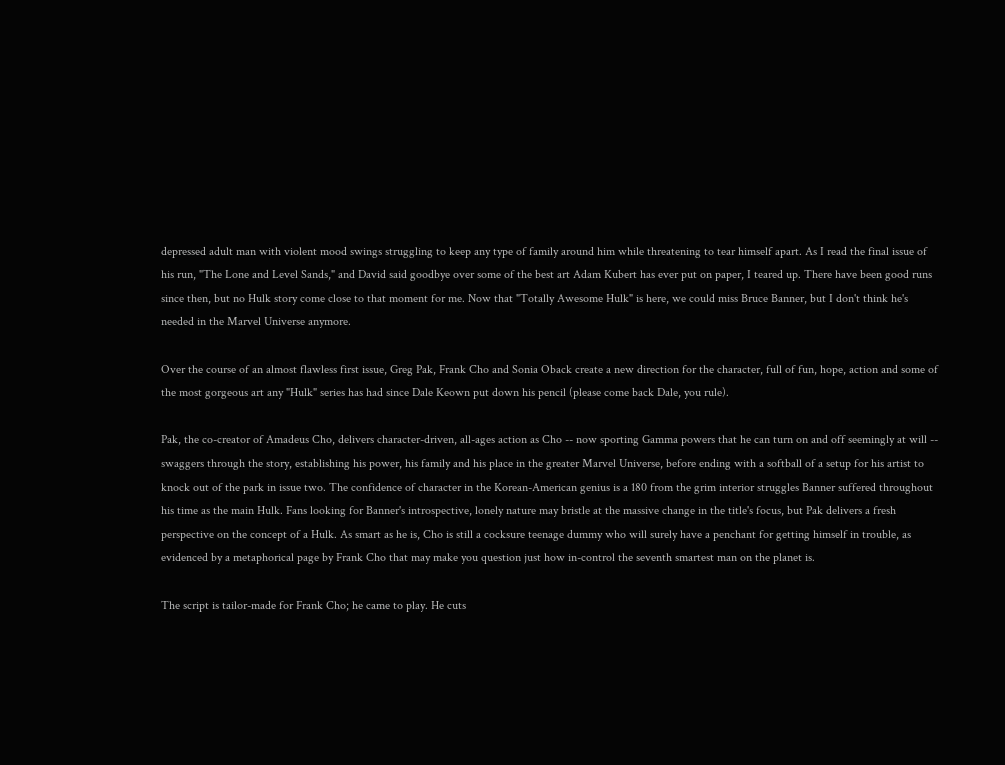depressed adult man with violent mood swings struggling to keep any type of family around him while threatening to tear himself apart. As I read the final issue of his run, "The Lone and Level Sands," and David said goodbye over some of the best art Adam Kubert has ever put on paper, I teared up. There have been good runs since then, but no Hulk story come close to that moment for me. Now that "Totally Awesome Hulk" is here, we could miss Bruce Banner, but I don't think he's needed in the Marvel Universe anymore.

Over the course of an almost flawless first issue, Greg Pak, Frank Cho and Sonia Oback create a new direction for the character, full of fun, hope, action and some of the most gorgeous art any "Hulk" series has had since Dale Keown put down his pencil (please come back Dale, you rule).

Pak, the co-creator of Amadeus Cho, delivers character-driven, all-ages action as Cho -- now sporting Gamma powers that he can turn on and off seemingly at will -- swaggers through the story, establishing his power, his family and his place in the greater Marvel Universe, before ending with a softball of a setup for his artist to knock out of the park in issue two. The confidence of character in the Korean-American genius is a 180 from the grim interior struggles Banner suffered throughout his time as the main Hulk. Fans looking for Banner's introspective, lonely nature may bristle at the massive change in the title's focus, but Pak delivers a fresh perspective on the concept of a Hulk. As smart as he is, Cho is still a cocksure teenage dummy who will surely have a penchant for getting himself in trouble, as evidenced by a metaphorical page by Frank Cho that may make you question just how in-control the seventh smartest man on the planet is.

The script is tailor-made for Frank Cho; he came to play. He cuts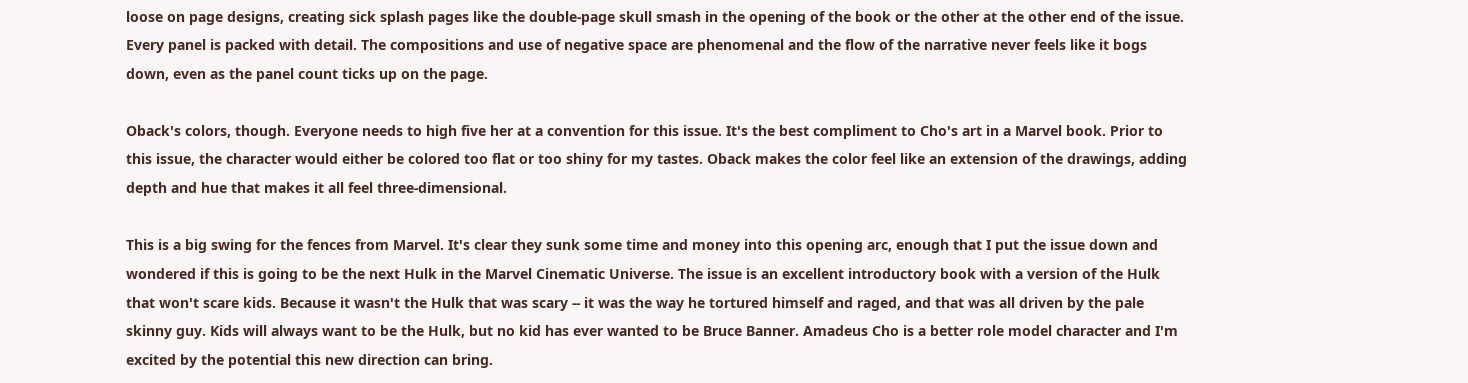loose on page designs, creating sick splash pages like the double-page skull smash in the opening of the book or the other at the other end of the issue. Every panel is packed with detail. The compositions and use of negative space are phenomenal and the flow of the narrative never feels like it bogs down, even as the panel count ticks up on the page.

Oback's colors, though. Everyone needs to high five her at a convention for this issue. It's the best compliment to Cho's art in a Marvel book. Prior to this issue, the character would either be colored too flat or too shiny for my tastes. Oback makes the color feel like an extension of the drawings, adding depth and hue that makes it all feel three-dimensional.

This is a big swing for the fences from Marvel. It's clear they sunk some time and money into this opening arc, enough that I put the issue down and wondered if this is going to be the next Hulk in the Marvel Cinematic Universe. The issue is an excellent introductory book with a version of the Hulk that won't scare kids. Because it wasn't the Hulk that was scary -- it was the way he tortured himself and raged, and that was all driven by the pale skinny guy. Kids will always want to be the Hulk, but no kid has ever wanted to be Bruce Banner. Amadeus Cho is a better role model character and I'm excited by the potential this new direction can bring.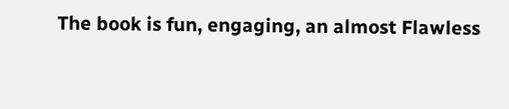The book is fun, engaging, an almost Flawless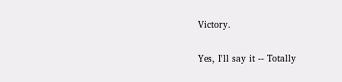Victory.

Yes, I'll say it -- Totally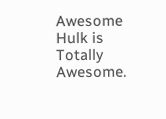Awesome Hulk is Totally Awesome.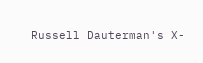Russell Dauterman's X-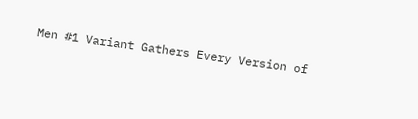Men #1 Variant Gathers Every Version of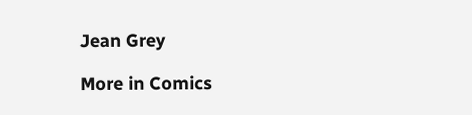Jean Grey

More in Comics